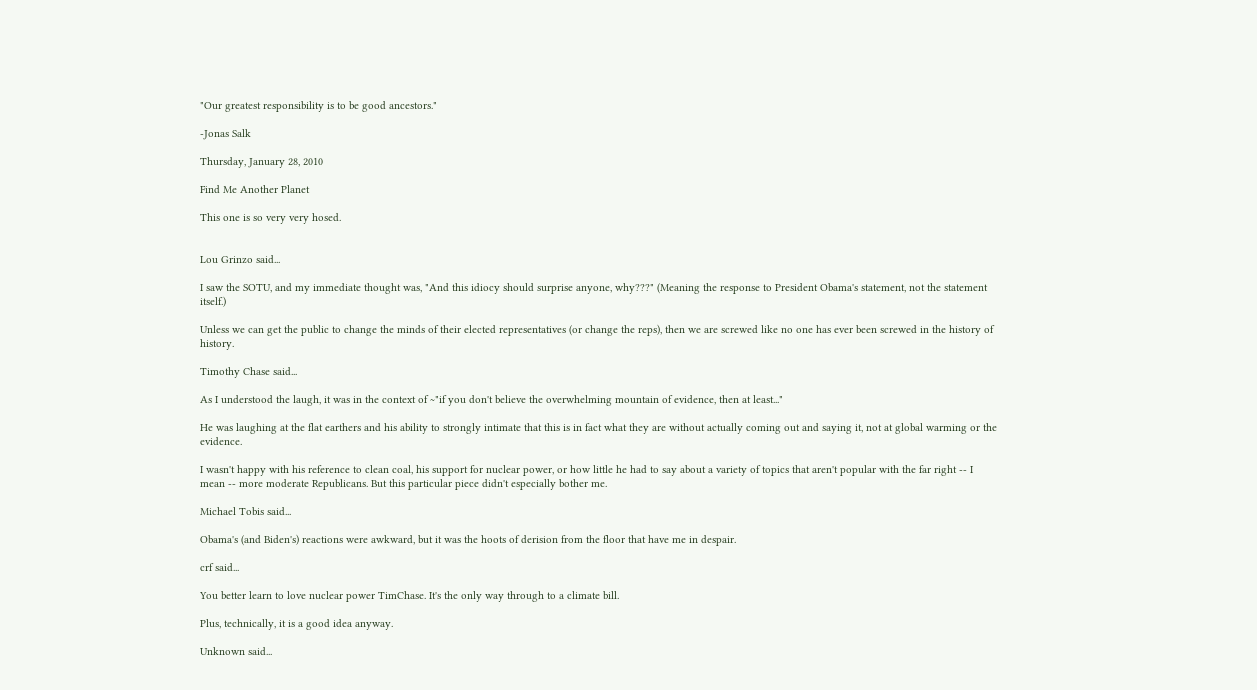"Our greatest responsibility is to be good ancestors."

-Jonas Salk

Thursday, January 28, 2010

Find Me Another Planet

This one is so very very hosed.


Lou Grinzo said...

I saw the SOTU, and my immediate thought was, "And this idiocy should surprise anyone, why???" (Meaning the response to President Obama's statement, not the statement itself.)

Unless we can get the public to change the minds of their elected representatives (or change the reps), then we are screwed like no one has ever been screwed in the history of history.

Timothy Chase said...

As I understood the laugh, it was in the context of ~"if you don't believe the overwhelming mountain of evidence, then at least..."

He was laughing at the flat earthers and his ability to strongly intimate that this is in fact what they are without actually coming out and saying it, not at global warming or the evidence.

I wasn't happy with his reference to clean coal, his support for nuclear power, or how little he had to say about a variety of topics that aren't popular with the far right -- I mean -- more moderate Republicans. But this particular piece didn't especially bother me.

Michael Tobis said...

Obama's (and Biden's) reactions were awkward, but it was the hoots of derision from the floor that have me in despair.

crf said...

You better learn to love nuclear power TimChase. It's the only way through to a climate bill.

Plus, technically, it is a good idea anyway.

Unknown said...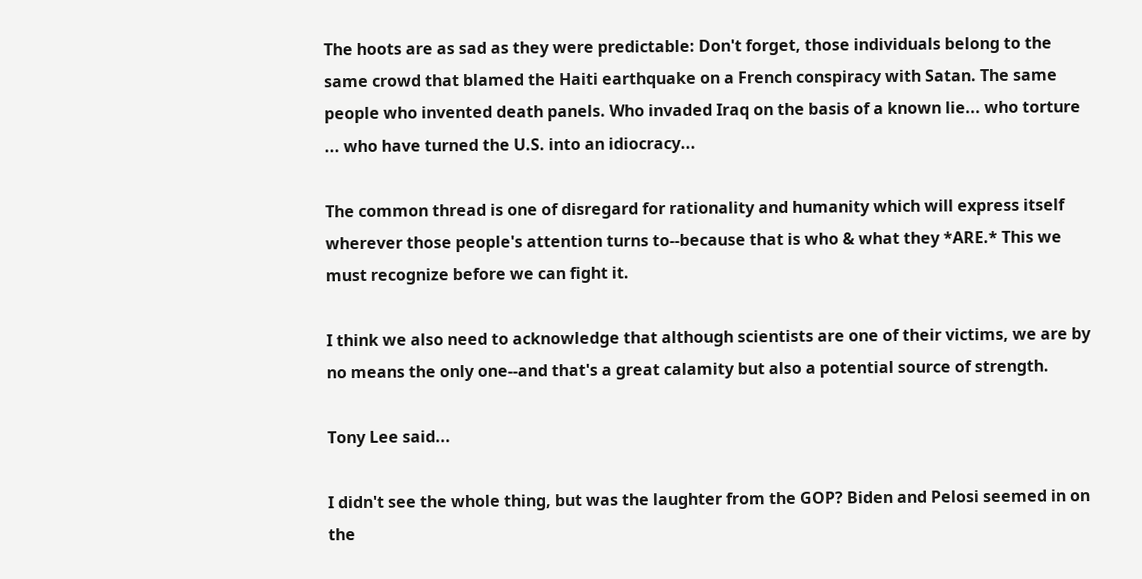The hoots are as sad as they were predictable: Don't forget, those individuals belong to the same crowd that blamed the Haiti earthquake on a French conspiracy with Satan. The same people who invented death panels. Who invaded Iraq on the basis of a known lie... who torture ... who have turned the U.S. into an idiocracy...

The common thread is one of disregard for rationality and humanity which will express itself wherever those people's attention turns to--because that is who & what they *ARE.* This we must recognize before we can fight it.

I think we also need to acknowledge that although scientists are one of their victims, we are by no means the only one--and that's a great calamity but also a potential source of strength.

Tony Lee said...

I didn't see the whole thing, but was the laughter from the GOP? Biden and Pelosi seemed in on the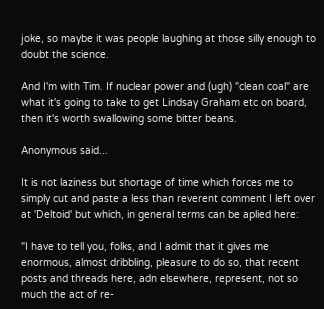joke, so maybe it was people laughing at those silly enough to doubt the science.

And I'm with Tim. If nuclear power and (ugh) "clean coal" are what it's going to take to get Lindsay Graham etc on board, then it's worth swallowing some bitter beans.

Anonymous said...

It is not laziness but shortage of time which forces me to simply cut and paste a less than reverent comment I left over at 'Deltoid' but which, in general terms can be aplied here:

"I have to tell you, folks, and I admit that it gives me enormous, almost dribbling, pleasure to do so, that recent posts and threads here, adn elsewhere, represent, not so much the act of re-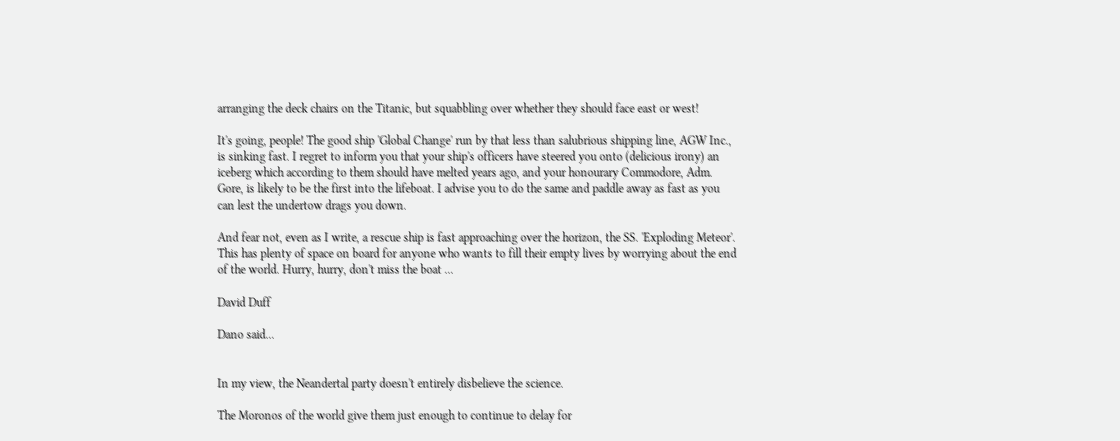arranging the deck chairs on the Titanic, but squabbling over whether they should face east or west!

It's going, people! The good ship 'Global Change' run by that less than salubrious shipping line, AGW Inc., is sinking fast. I regret to inform you that your ship's officers have steered you onto (delicious irony) an iceberg which according to them should have melted years ago, and your honourary Commodore, Adm. Gore, is likely to be the first into the lifeboat. I advise you to do the same and paddle away as fast as you can lest the undertow drags you down.

And fear not, even as I write, a rescue ship is fast approaching over the horizon, the SS. 'Exploding Meteor'. This has plenty of space on board for anyone who wants to fill their empty lives by worrying about the end of the world. Hurry, hurry, don't miss the boat ...

David Duff

Dano said...


In my view, the Neandertal party doesn't entirely disbelieve the science.

The Moronos of the world give them just enough to continue to delay for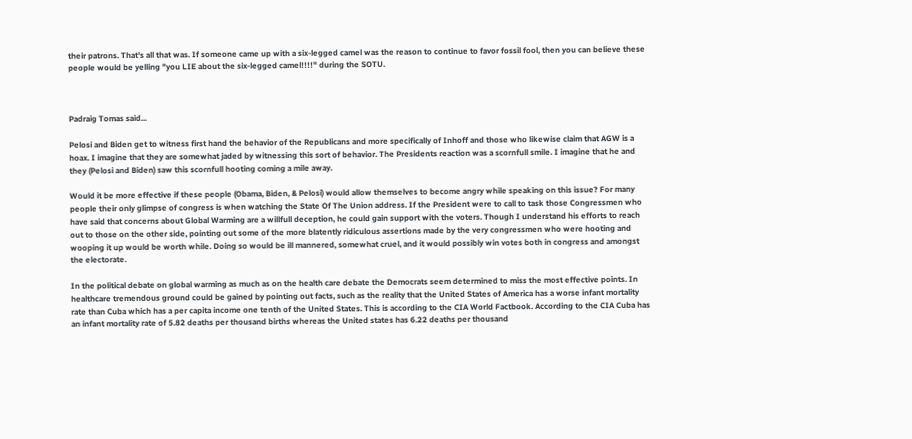their patrons. That's all that was. If someone came up with a six-legged camel was the reason to continue to favor fossil fool, then you can believe these people would be yelling "you LIE about the six-legged camel!!!!" during the SOTU.



Padraig Tomas said...

Pelosi and Biden get to witness first hand the behavior of the Republicans and more specifically of Inhoff and those who likewise claim that AGW is a hoax. I imagine that they are somewhat jaded by witnessing this sort of behavior. The Presidents reaction was a scornfull smile. I imagine that he and they (Pelosi and Biden) saw this scornfull hooting coming a mile away.

Would it be more effective if these people (Obama, Biden, & Pelosi) would allow themselves to become angry while speaking on this issue? For many people their only glimpse of congress is when watching the State Of The Union address. If the President were to call to task those Congressmen who have said that concerns about Global Warming are a willfull deception, he could gain support with the voters. Though I understand his efforts to reach out to those on the other side, pointing out some of the more blatently ridiculous assertions made by the very congressmen who were hooting and wooping it up would be worth while. Doing so would be ill mannered, somewhat cruel, and it would possibly win votes both in congress and amongst the electorate.

In the political debate on global warming as much as on the health care debate the Democrats seem determined to miss the most effective points. In healthcare tremendous ground could be gained by pointing out facts, such as the reality that the United States of America has a worse infant mortality rate than Cuba which has a per capita income one tenth of the United States. This is according to the CIA World Factbook. According to the CIA Cuba has an infant mortality rate of 5.82 deaths per thousand births whereas the United states has 6.22 deaths per thousand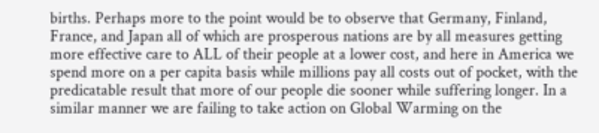births. Perhaps more to the point would be to observe that Germany, Finland, France, and Japan all of which are prosperous nations are by all measures getting more effective care to ALL of their people at a lower cost, and here in America we spend more on a per capita basis while millions pay all costs out of pocket, with the predicatable result that more of our people die sooner while suffering longer. In a similar manner we are failing to take action on Global Warming on the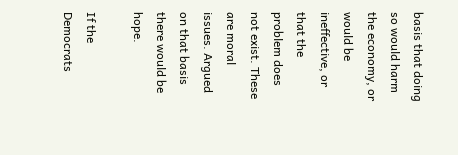basis that doing so would harm the economy, or would be ineffective, or that the problem does not exist. These are moral issues. Argued on that basis there would be hope.

If the Democrats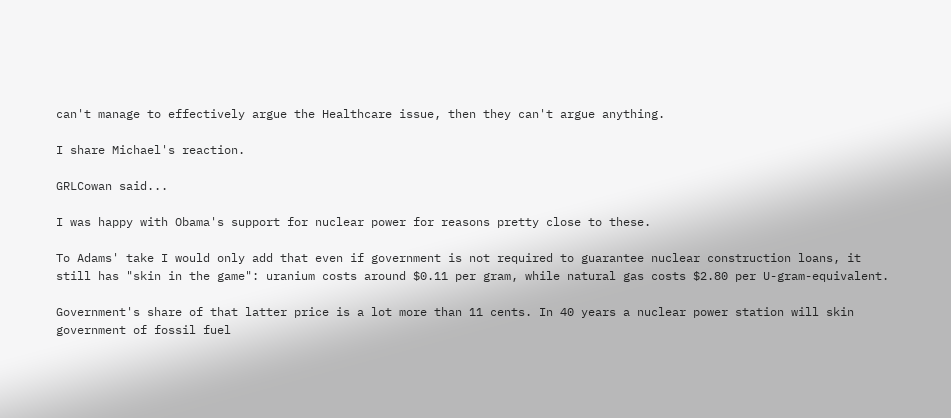can't manage to effectively argue the Healthcare issue, then they can't argue anything.

I share Michael's reaction.

GRLCowan said...

I was happy with Obama's support for nuclear power for reasons pretty close to these.

To Adams' take I would only add that even if government is not required to guarantee nuclear construction loans, it still has "skin in the game": uranium costs around $0.11 per gram, while natural gas costs $2.80 per U-gram-equivalent.

Government's share of that latter price is a lot more than 11 cents. In 40 years a nuclear power station will skin government of fossil fuel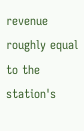revenue roughly equal to the station's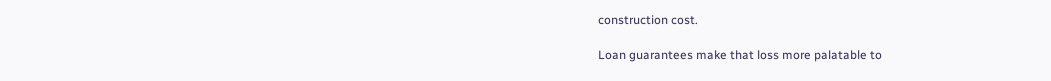construction cost.

Loan guarantees make that loss more palatable to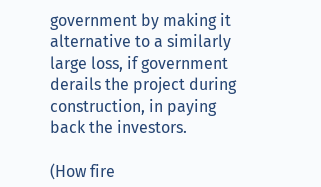government by making it alternative to a similarly large loss, if government derails the project during construction, in paying back the investors.

(How fire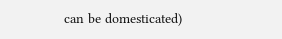can be domesticated)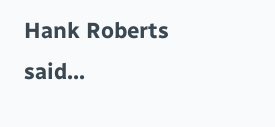Hank Roberts said...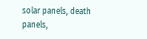solar panels, death panels,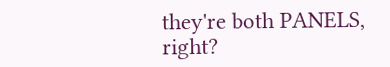they're both PANELS, right?